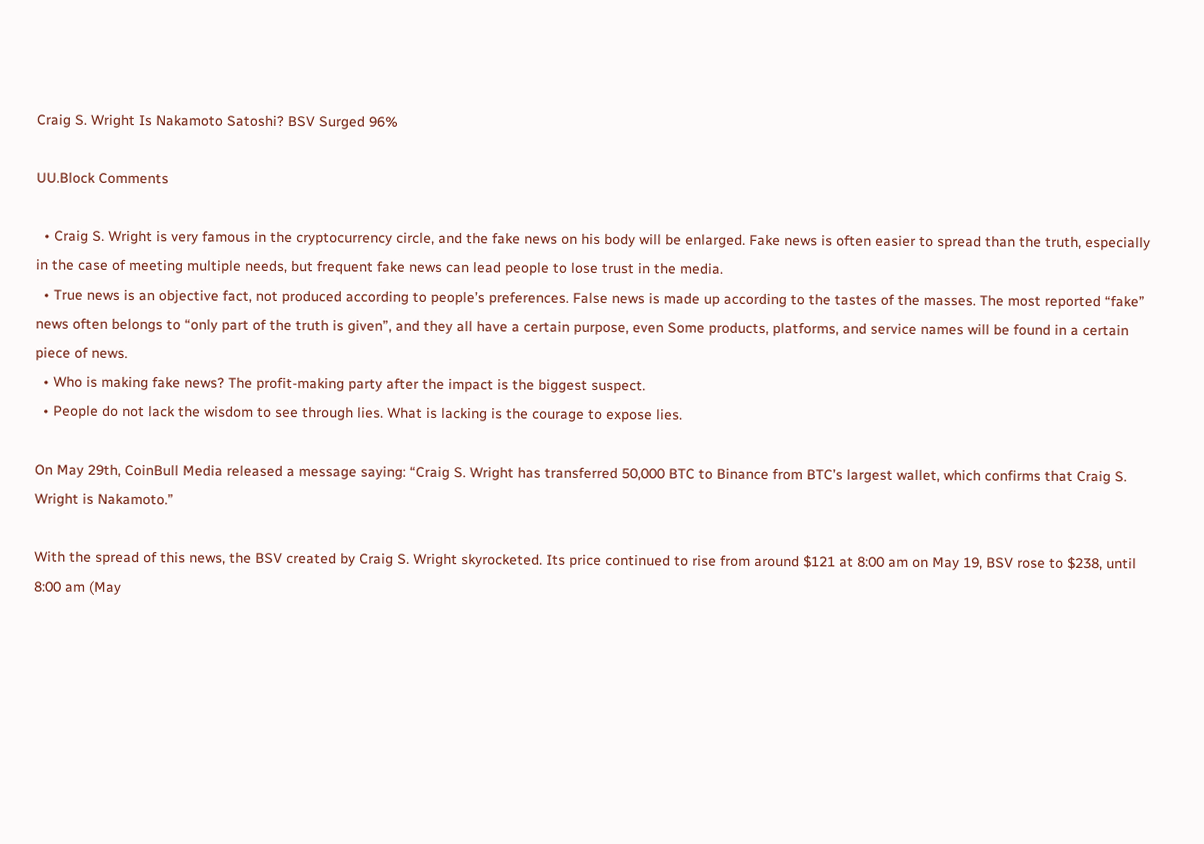Craig S. Wright Is Nakamoto Satoshi? BSV Surged 96%

UU.Block Comments

  • Craig S. Wright is very famous in the cryptocurrency circle, and the fake news on his body will be enlarged. Fake news is often easier to spread than the truth, especially in the case of meeting multiple needs, but frequent fake news can lead people to lose trust in the media.
  • True news is an objective fact, not produced according to people’s preferences. False news is made up according to the tastes of the masses. The most reported “fake” news often belongs to “only part of the truth is given”, and they all have a certain purpose, even Some products, platforms, and service names will be found in a certain piece of news.
  • Who is making fake news? The profit-making party after the impact is the biggest suspect.
  • People do not lack the wisdom to see through lies. What is lacking is the courage to expose lies.

On May 29th, CoinBull Media released a message saying: “Craig S. Wright has transferred 50,000 BTC to Binance from BTC’s largest wallet, which confirms that Craig S. Wright is Nakamoto.”

With the spread of this news, the BSV created by Craig S. Wright skyrocketed. Its price continued to rise from around $121 at 8:00 am on May 19, BSV rose to $238, until 8:00 am (May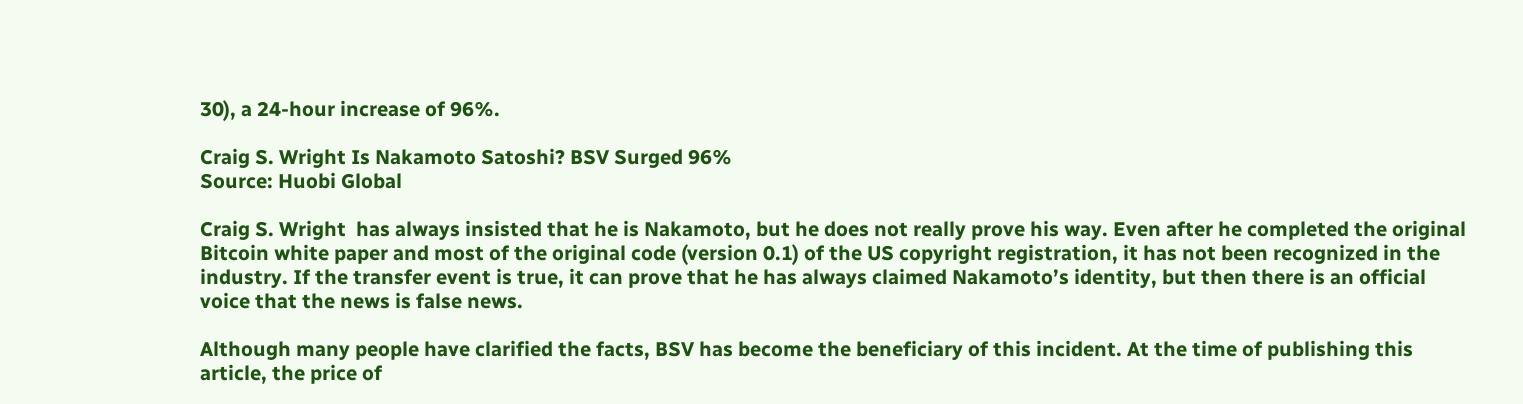30), a 24-hour increase of 96%.

Craig S. Wright Is Nakamoto Satoshi? BSV Surged 96%
Source: Huobi Global

Craig S. Wright  has always insisted that he is Nakamoto, but he does not really prove his way. Even after he completed the original Bitcoin white paper and most of the original code (version 0.1) of the US copyright registration, it has not been recognized in the industry. If the transfer event is true, it can prove that he has always claimed Nakamoto’s identity, but then there is an official voice that the news is false news.

Although many people have clarified the facts, BSV has become the beneficiary of this incident. At the time of publishing this article, the price of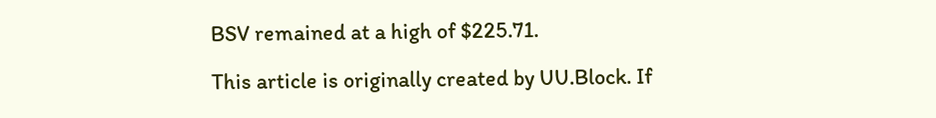BSV remained at a high of $225.71.

This article is originally created by UU.Block. If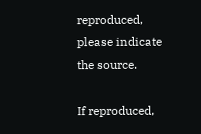reproduced, please indicate the source.

If reproduced,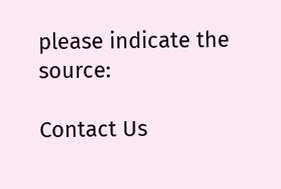please indicate the source:

Contact Us